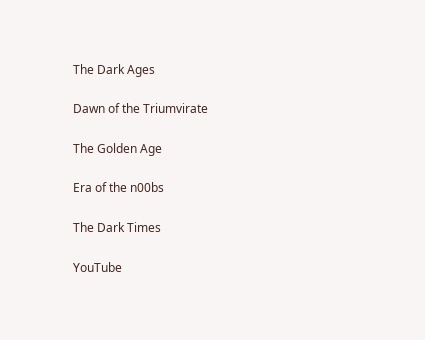The Dark Ages

Dawn of the Triumvirate

The Golden Age

Era of the n00bs

The Dark Times

YouTube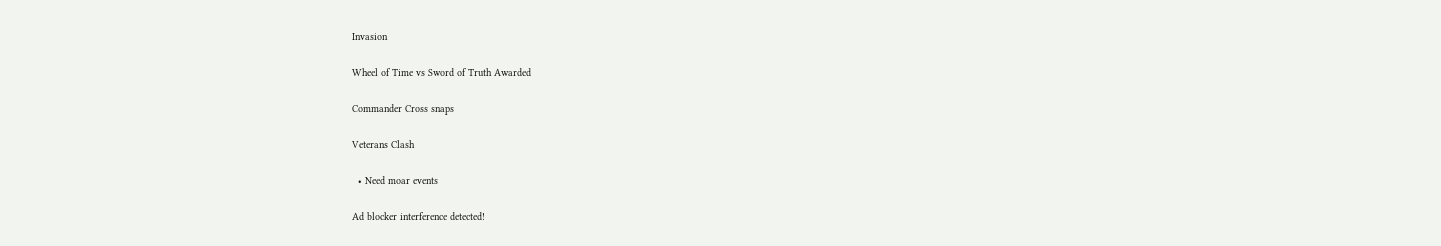Invasion

Wheel of Time vs Sword of Truth Awarded

Commander Cross snaps

Veterans Clash

  • Need moar events

Ad blocker interference detected!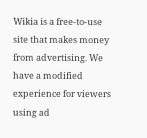Wikia is a free-to-use site that makes money from advertising. We have a modified experience for viewers using ad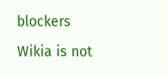blockers

Wikia is not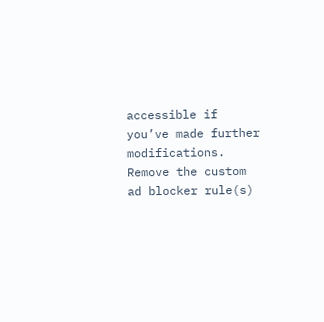accessible if you’ve made further modifications. Remove the custom ad blocker rule(s)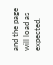and the page will load as expected.